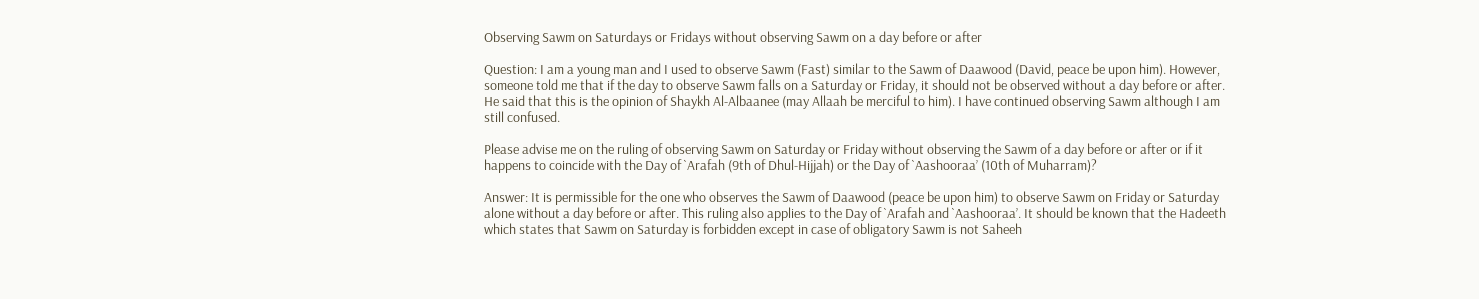Observing Sawm on Saturdays or Fridays without observing Sawm on a day before or after

Question: I am a young man and I used to observe Sawm (Fast) similar to the Sawm of Daawood (David, peace be upon him). However, someone told me that if the day to observe Sawm falls on a Saturday or Friday, it should not be observed without a day before or after. He said that this is the opinion of Shaykh Al-Albaanee (may Allaah be merciful to him). I have continued observing Sawm although I am still confused.

Please advise me on the ruling of observing Sawm on Saturday or Friday without observing the Sawm of a day before or after or if it happens to coincide with the Day of `Arafah (9th of Dhul-Hijjah) or the Day of `Aashooraa’ (10th of Muharram)?

Answer: It is permissible for the one who observes the Sawm of Daawood (peace be upon him) to observe Sawm on Friday or Saturday alone without a day before or after. This ruling also applies to the Day of `Arafah and `Aashooraa’. It should be known that the Hadeeth which states that Sawm on Saturday is forbidden except in case of obligatory Sawm is not Saheeh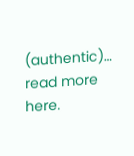(authentic)… read more here.